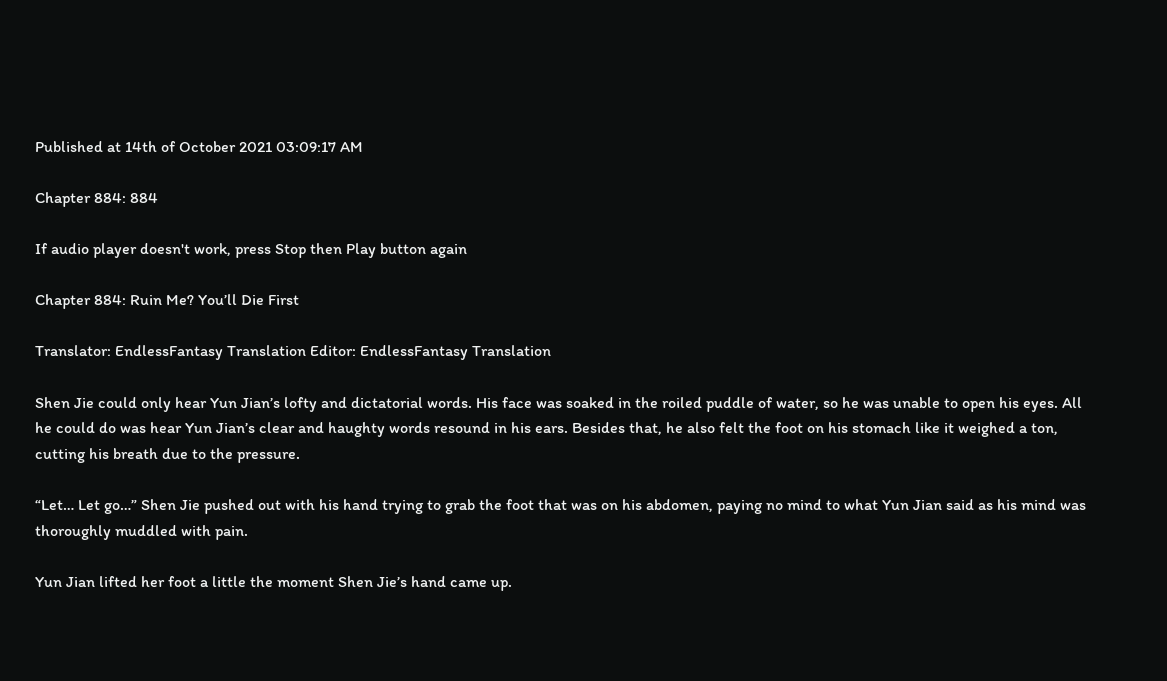Published at 14th of October 2021 03:09:17 AM

Chapter 884: 884

If audio player doesn't work, press Stop then Play button again

Chapter 884: Ruin Me? You’ll Die First

Translator: EndlessFantasy Translation Editor: EndlessFantasy Translation

Shen Jie could only hear Yun Jian’s lofty and dictatorial words. His face was soaked in the roiled puddle of water, so he was unable to open his eyes. All he could do was hear Yun Jian’s clear and haughty words resound in his ears. Besides that, he also felt the foot on his stomach like it weighed a ton, cutting his breath due to the pressure.

“Let… Let go…” Shen Jie pushed out with his hand trying to grab the foot that was on his abdomen, paying no mind to what Yun Jian said as his mind was thoroughly muddled with pain.

Yun Jian lifted her foot a little the moment Shen Jie’s hand came up.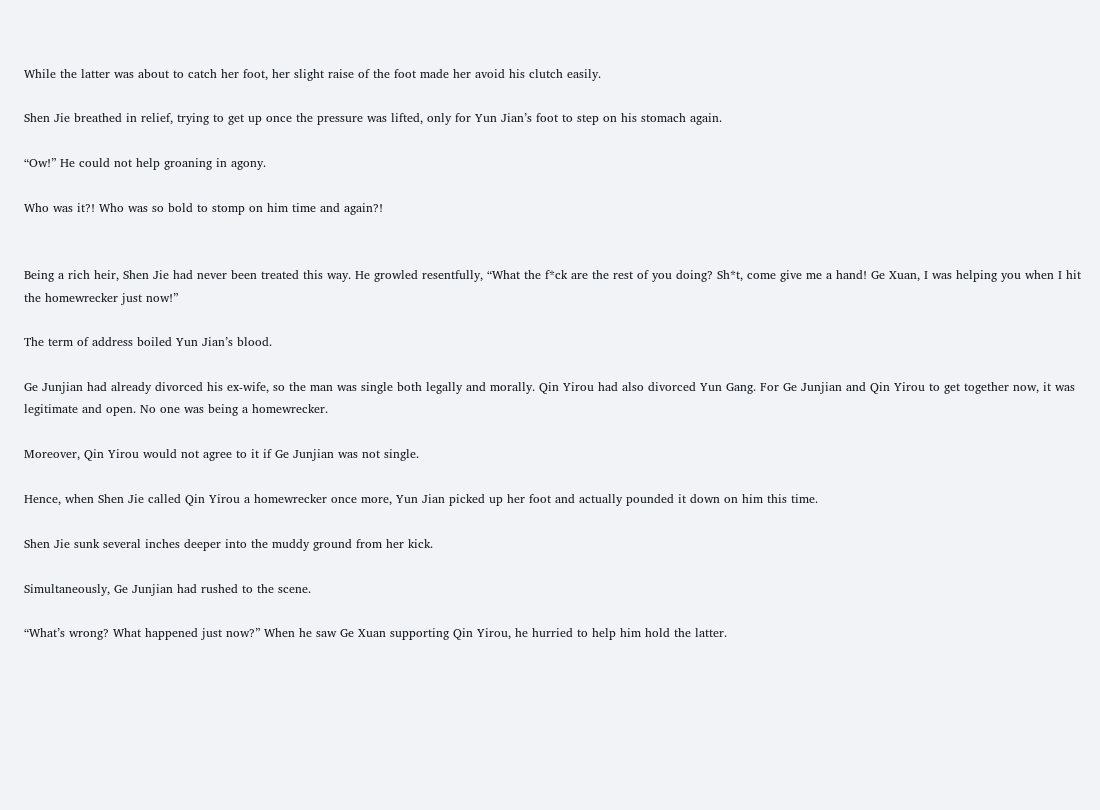While the latter was about to catch her foot, her slight raise of the foot made her avoid his clutch easily.

Shen Jie breathed in relief, trying to get up once the pressure was lifted, only for Yun Jian’s foot to step on his stomach again.

“Ow!” He could not help groaning in agony.

Who was it?! Who was so bold to stomp on him time and again?!


Being a rich heir, Shen Jie had never been treated this way. He growled resentfully, “What the f*ck are the rest of you doing? Sh*t, come give me a hand! Ge Xuan, I was helping you when I hit the homewrecker just now!”

The term of address boiled Yun Jian’s blood.

Ge Junjian had already divorced his ex-wife, so the man was single both legally and morally. Qin Yirou had also divorced Yun Gang. For Ge Junjian and Qin Yirou to get together now, it was legitimate and open. No one was being a homewrecker.

Moreover, Qin Yirou would not agree to it if Ge Junjian was not single.

Hence, when Shen Jie called Qin Yirou a homewrecker once more, Yun Jian picked up her foot and actually pounded it down on him this time.

Shen Jie sunk several inches deeper into the muddy ground from her kick.

Simultaneously, Ge Junjian had rushed to the scene.

“What’s wrong? What happened just now?” When he saw Ge Xuan supporting Qin Yirou, he hurried to help him hold the latter.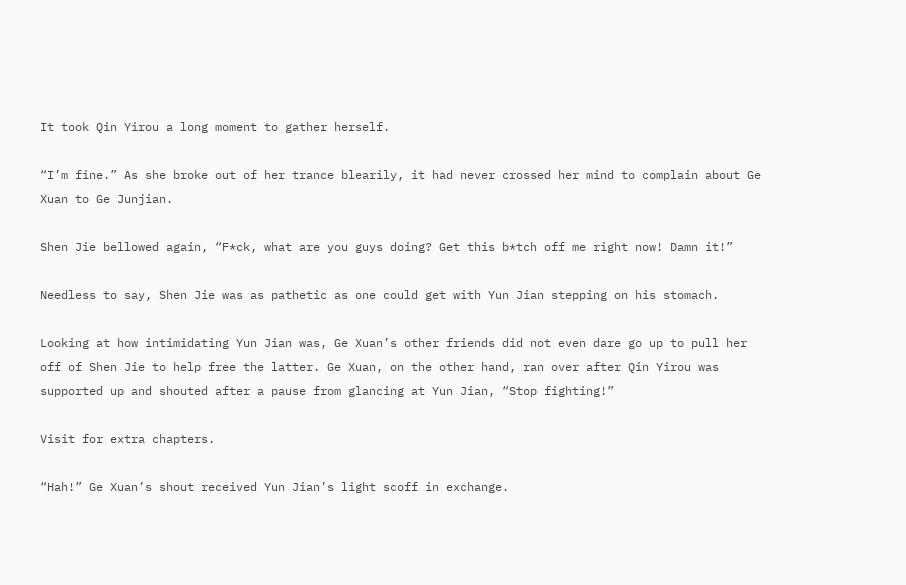It took Qin Yirou a long moment to gather herself.

“I’m fine.” As she broke out of her trance blearily, it had never crossed her mind to complain about Ge Xuan to Ge Junjian.

Shen Jie bellowed again, “F*ck, what are you guys doing? Get this b*tch off me right now! Damn it!”

Needless to say, Shen Jie was as pathetic as one could get with Yun Jian stepping on his stomach.

Looking at how intimidating Yun Jian was, Ge Xuan’s other friends did not even dare go up to pull her off of Shen Jie to help free the latter. Ge Xuan, on the other hand, ran over after Qin Yirou was supported up and shouted after a pause from glancing at Yun Jian, “Stop fighting!”

Visit for extra chapters.

“Hah!” Ge Xuan’s shout received Yun Jian’s light scoff in exchange.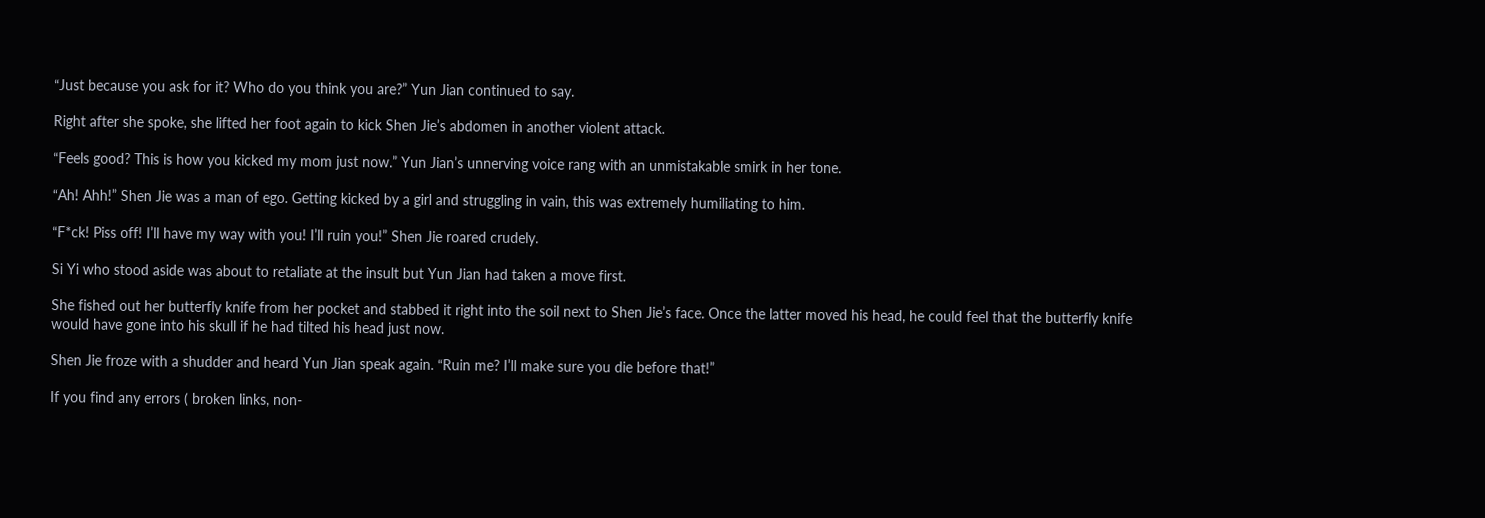“Just because you ask for it? Who do you think you are?” Yun Jian continued to say.

Right after she spoke, she lifted her foot again to kick Shen Jie’s abdomen in another violent attack.

“Feels good? This is how you kicked my mom just now.” Yun Jian’s unnerving voice rang with an unmistakable smirk in her tone.

“Ah! Ahh!” Shen Jie was a man of ego. Getting kicked by a girl and struggling in vain, this was extremely humiliating to him.

“F*ck! Piss off! I’ll have my way with you! I’ll ruin you!” Shen Jie roared crudely.

Si Yi who stood aside was about to retaliate at the insult but Yun Jian had taken a move first.

She fished out her butterfly knife from her pocket and stabbed it right into the soil next to Shen Jie’s face. Once the latter moved his head, he could feel that the butterfly knife would have gone into his skull if he had tilted his head just now.

Shen Jie froze with a shudder and heard Yun Jian speak again. “Ruin me? I’ll make sure you die before that!”

If you find any errors ( broken links, non-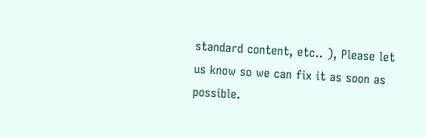standard content, etc.. ), Please let us know so we can fix it as soon as possible.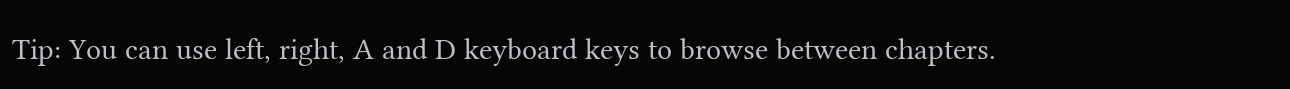Tip: You can use left, right, A and D keyboard keys to browse between chapters.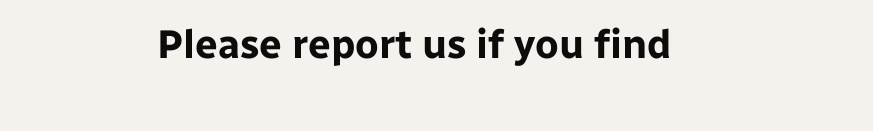Please report us if you find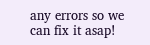any errors so we can fix it asap!